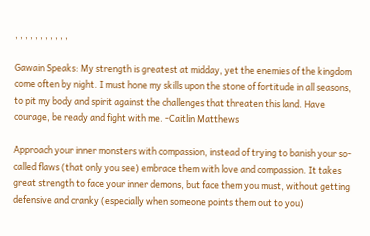, , , , , , , , , , ,

Gawain Speaks: My strength is greatest at midday, yet the enemies of the kingdom come often by night. I must hone my skills upon the stone of fortitude in all seasons, to pit my body and spirit against the challenges that threaten this land. Have courage, be ready and fight with me. -Caitlin Matthews

Approach your inner monsters with compassion, instead of trying to banish your so-called flaws (that only you see) embrace them with love and compassion. It takes great strength to face your inner demons, but face them you must, without getting defensive and cranky (especially when someone points them out to you)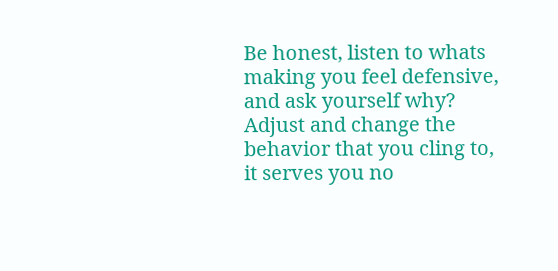Be honest, listen to whats making you feel defensive, and ask yourself why? Adjust and change the behavior that you cling to, it serves you no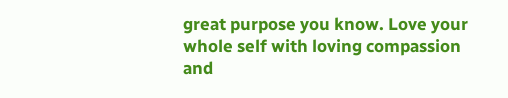great purpose you know. Love your whole self with loving compassion and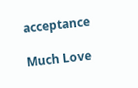acceptance

Much Love